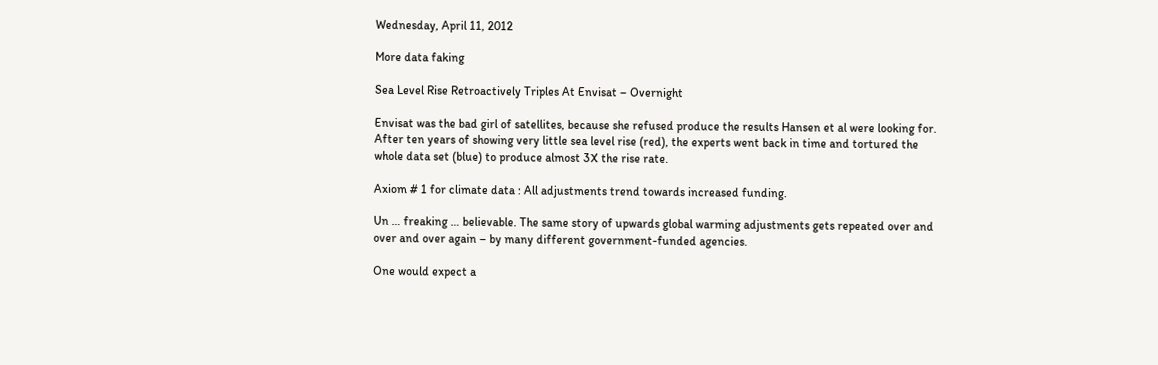Wednesday, April 11, 2012

More data faking

Sea Level Rise Retroactively Triples At Envisat – Overnight

Envisat was the bad girl of satellites, because she refused produce the results Hansen et al were looking for. After ten years of showing very little sea level rise (red), the experts went back in time and tortured the whole data set (blue) to produce almost 3X the rise rate.

Axiom # 1 for climate data : All adjustments trend towards increased funding.

Un … freaking … believable. The same story of upwards global warming adjustments gets repeated over and over and over again – by many different government-funded agencies.

One would expect a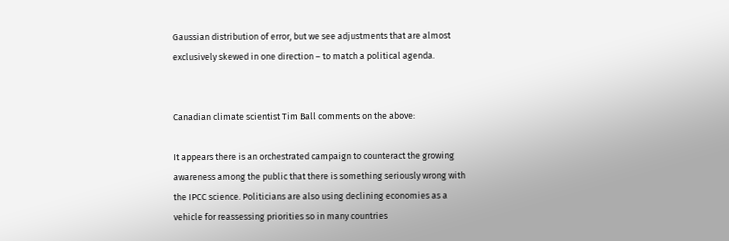Gaussian distribution of error, but we see adjustments that are almost exclusively skewed in one direction – to match a political agenda.


Canadian climate scientist Tim Ball comments on the above:

It appears there is an orchestrated campaign to counteract the growing awareness among the public that there is something seriously wrong with the IPCC science. Politicians are also using declining economies as a vehicle for reassessing priorities so in many countries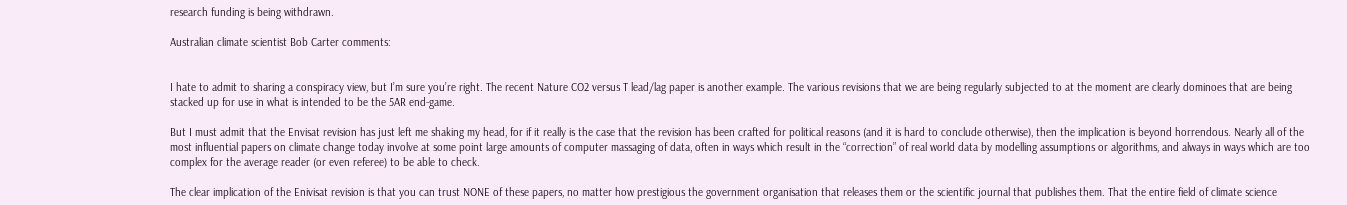research funding is being withdrawn.

Australian climate scientist Bob Carter comments:


I hate to admit to sharing a conspiracy view, but I’m sure you’re right. The recent Nature CO2 versus T lead/lag paper is another example. The various revisions that we are being regularly subjected to at the moment are clearly dominoes that are being stacked up for use in what is intended to be the 5AR end-game.

But I must admit that the Envisat revision has just left me shaking my head, for if it really is the case that the revision has been crafted for political reasons (and it is hard to conclude otherwise), then the implication is beyond horrendous. Nearly all of the most influential papers on climate change today involve at some point large amounts of computer massaging of data, often in ways which result in the “correction” of real world data by modelling assumptions or algorithms, and always in ways which are too complex for the average reader (or even referee) to be able to check.

The clear implication of the Enivisat revision is that you can trust NONE of these papers, no matter how prestigious the government organisation that releases them or the scientific journal that publishes them. That the entire field of climate science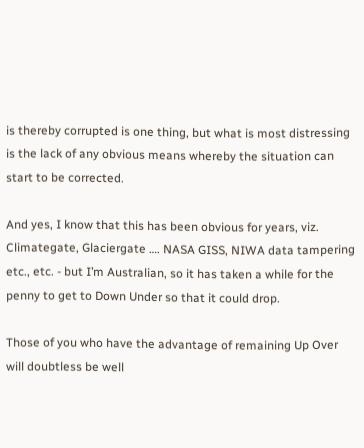is thereby corrupted is one thing, but what is most distressing is the lack of any obvious means whereby the situation can start to be corrected.

And yes, I know that this has been obvious for years, viz. Climategate, Glaciergate …. NASA GISS, NIWA data tampering etc., etc. - but I’m Australian, so it has taken a while for the penny to get to Down Under so that it could drop.

Those of you who have the advantage of remaining Up Over will doubtless be well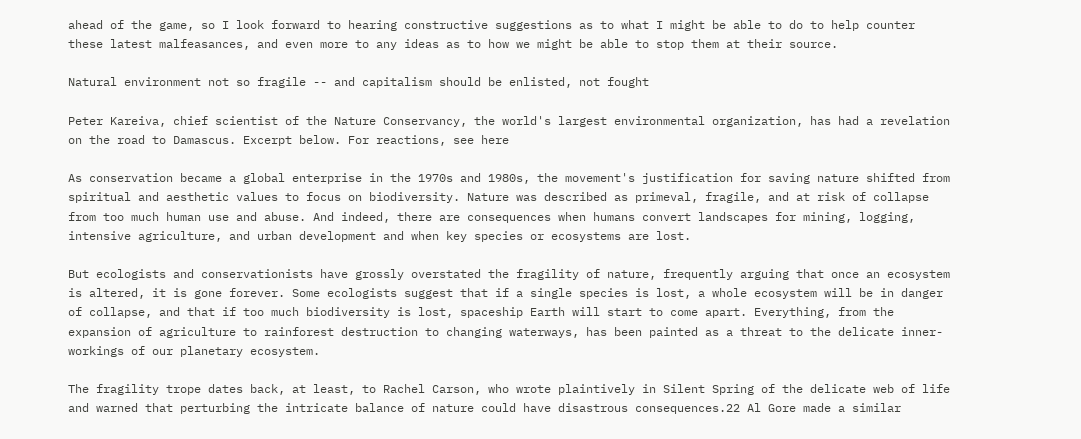ahead of the game, so I look forward to hearing constructive suggestions as to what I might be able to do to help counter these latest malfeasances, and even more to any ideas as to how we might be able to stop them at their source.

Natural environment not so fragile -- and capitalism should be enlisted, not fought

Peter Kareiva, chief scientist of the Nature Conservancy, the world's largest environmental organization, has had a revelation on the road to Damascus. Excerpt below. For reactions, see here

As conservation became a global enterprise in the 1970s and 1980s, the movement's justification for saving nature shifted from spiritual and aesthetic values to focus on biodiversity. Nature was described as primeval, fragile, and at risk of collapse from too much human use and abuse. And indeed, there are consequences when humans convert landscapes for mining, logging, intensive agriculture, and urban development and when key species or ecosystems are lost.

But ecologists and conservationists have grossly overstated the fragility of nature, frequently arguing that once an ecosystem is altered, it is gone forever. Some ecologists suggest that if a single species is lost, a whole ecosystem will be in danger of collapse, and that if too much biodiversity is lost, spaceship Earth will start to come apart. Everything, from the expansion of agriculture to rainforest destruction to changing waterways, has been painted as a threat to the delicate inner-workings of our planetary ecosystem.

The fragility trope dates back, at least, to Rachel Carson, who wrote plaintively in Silent Spring of the delicate web of life and warned that perturbing the intricate balance of nature could have disastrous consequences.22 Al Gore made a similar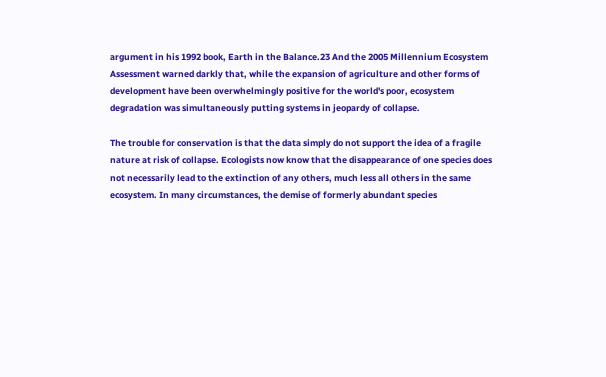argument in his 1992 book, Earth in the Balance.23 And the 2005 Millennium Ecosystem Assessment warned darkly that, while the expansion of agriculture and other forms of development have been overwhelmingly positive for the world's poor, ecosystem degradation was simultaneously putting systems in jeopardy of collapse.

The trouble for conservation is that the data simply do not support the idea of a fragile nature at risk of collapse. Ecologists now know that the disappearance of one species does not necessarily lead to the extinction of any others, much less all others in the same ecosystem. In many circumstances, the demise of formerly abundant species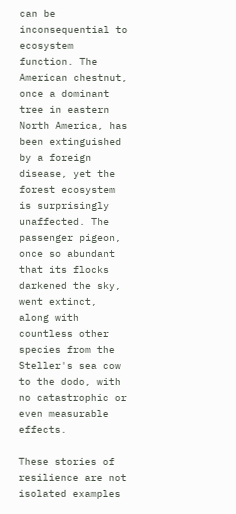can be inconsequential to ecosystem function. The American chestnut, once a dominant tree in eastern North America, has been extinguished by a foreign disease, yet the forest ecosystem is surprisingly unaffected. The passenger pigeon, once so abundant that its flocks darkened the sky, went extinct, along with countless other species from the Steller's sea cow to the dodo, with no catastrophic or even measurable effects.

These stories of resilience are not isolated examples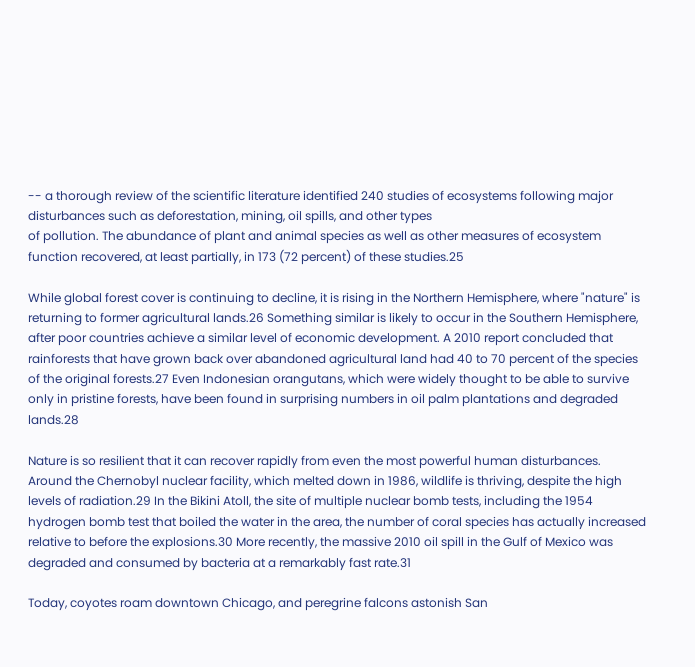-- a thorough review of the scientific literature identified 240 studies of ecosystems following major disturbances such as deforestation, mining, oil spills, and other types
of pollution. The abundance of plant and animal species as well as other measures of ecosystem function recovered, at least partially, in 173 (72 percent) of these studies.25

While global forest cover is continuing to decline, it is rising in the Northern Hemisphere, where "nature" is returning to former agricultural lands.26 Something similar is likely to occur in the Southern Hemisphere, after poor countries achieve a similar level of economic development. A 2010 report concluded that rainforests that have grown back over abandoned agricultural land had 40 to 70 percent of the species of the original forests.27 Even Indonesian orangutans, which were widely thought to be able to survive only in pristine forests, have been found in surprising numbers in oil palm plantations and degraded lands.28

Nature is so resilient that it can recover rapidly from even the most powerful human disturbances. Around the Chernobyl nuclear facility, which melted down in 1986, wildlife is thriving, despite the high levels of radiation.29 In the Bikini Atoll, the site of multiple nuclear bomb tests, including the 1954 hydrogen bomb test that boiled the water in the area, the number of coral species has actually increased relative to before the explosions.30 More recently, the massive 2010 oil spill in the Gulf of Mexico was degraded and consumed by bacteria at a remarkably fast rate.31

Today, coyotes roam downtown Chicago, and peregrine falcons astonish San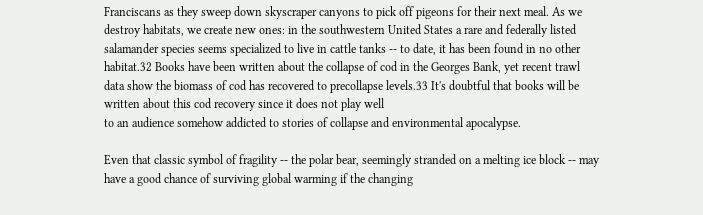Franciscans as they sweep down skyscraper canyons to pick off pigeons for their next meal. As we destroy habitats, we create new ones: in the southwestern United States a rare and federally listed salamander species seems specialized to live in cattle tanks -- to date, it has been found in no other habitat.32 Books have been written about the collapse of cod in the Georges Bank, yet recent trawl data show the biomass of cod has recovered to precollapse levels.33 It's doubtful that books will be written about this cod recovery since it does not play well
to an audience somehow addicted to stories of collapse and environmental apocalypse.

Even that classic symbol of fragility -- the polar bear, seemingly stranded on a melting ice block -- may have a good chance of surviving global warming if the changing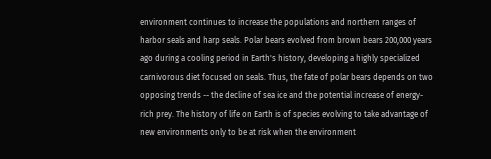environment continues to increase the populations and northern ranges of harbor seals and harp seals. Polar bears evolved from brown bears 200,000 years ago during a cooling period in Earth's history, developing a highly specialized carnivorous diet focused on seals. Thus, the fate of polar bears depends on two opposing trends -- the decline of sea ice and the potential increase of energy-rich prey. The history of life on Earth is of species evolving to take advantage of new environments only to be at risk when the environment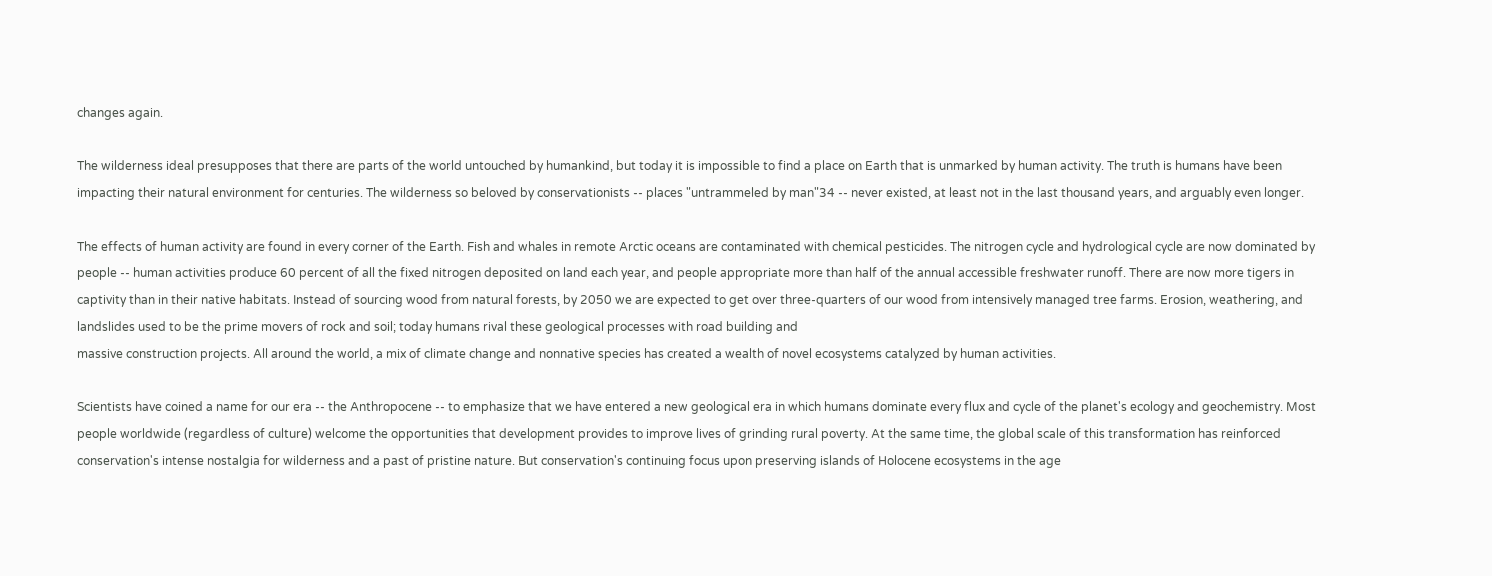changes again.

The wilderness ideal presupposes that there are parts of the world untouched by humankind, but today it is impossible to find a place on Earth that is unmarked by human activity. The truth is humans have been impacting their natural environment for centuries. The wilderness so beloved by conservationists -- places "untrammeled by man"34 -- never existed, at least not in the last thousand years, and arguably even longer.

The effects of human activity are found in every corner of the Earth. Fish and whales in remote Arctic oceans are contaminated with chemical pesticides. The nitrogen cycle and hydrological cycle are now dominated by people -- human activities produce 60 percent of all the fixed nitrogen deposited on land each year, and people appropriate more than half of the annual accessible freshwater runoff. There are now more tigers in captivity than in their native habitats. Instead of sourcing wood from natural forests, by 2050 we are expected to get over three-quarters of our wood from intensively managed tree farms. Erosion, weathering, and landslides used to be the prime movers of rock and soil; today humans rival these geological processes with road building and
massive construction projects. All around the world, a mix of climate change and nonnative species has created a wealth of novel ecosystems catalyzed by human activities.

Scientists have coined a name for our era -- the Anthropocene -- to emphasize that we have entered a new geological era in which humans dominate every flux and cycle of the planet's ecology and geochemistry. Most people worldwide (regardless of culture) welcome the opportunities that development provides to improve lives of grinding rural poverty. At the same time, the global scale of this transformation has reinforced conservation's intense nostalgia for wilderness and a past of pristine nature. But conservation's continuing focus upon preserving islands of Holocene ecosystems in the age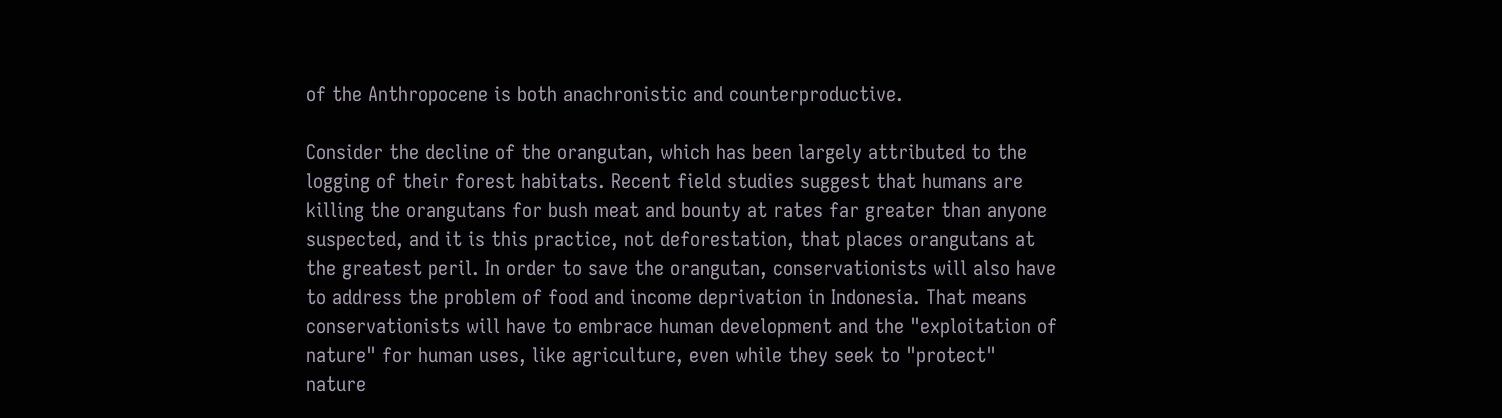of the Anthropocene is both anachronistic and counterproductive.

Consider the decline of the orangutan, which has been largely attributed to the logging of their forest habitats. Recent field studies suggest that humans are killing the orangutans for bush meat and bounty at rates far greater than anyone suspected, and it is this practice, not deforestation, that places orangutans at the greatest peril. In order to save the orangutan, conservationists will also have to address the problem of food and income deprivation in Indonesia. That means conservationists will have to embrace human development and the "exploitation of nature" for human uses, like agriculture, even while they seek to "protect" nature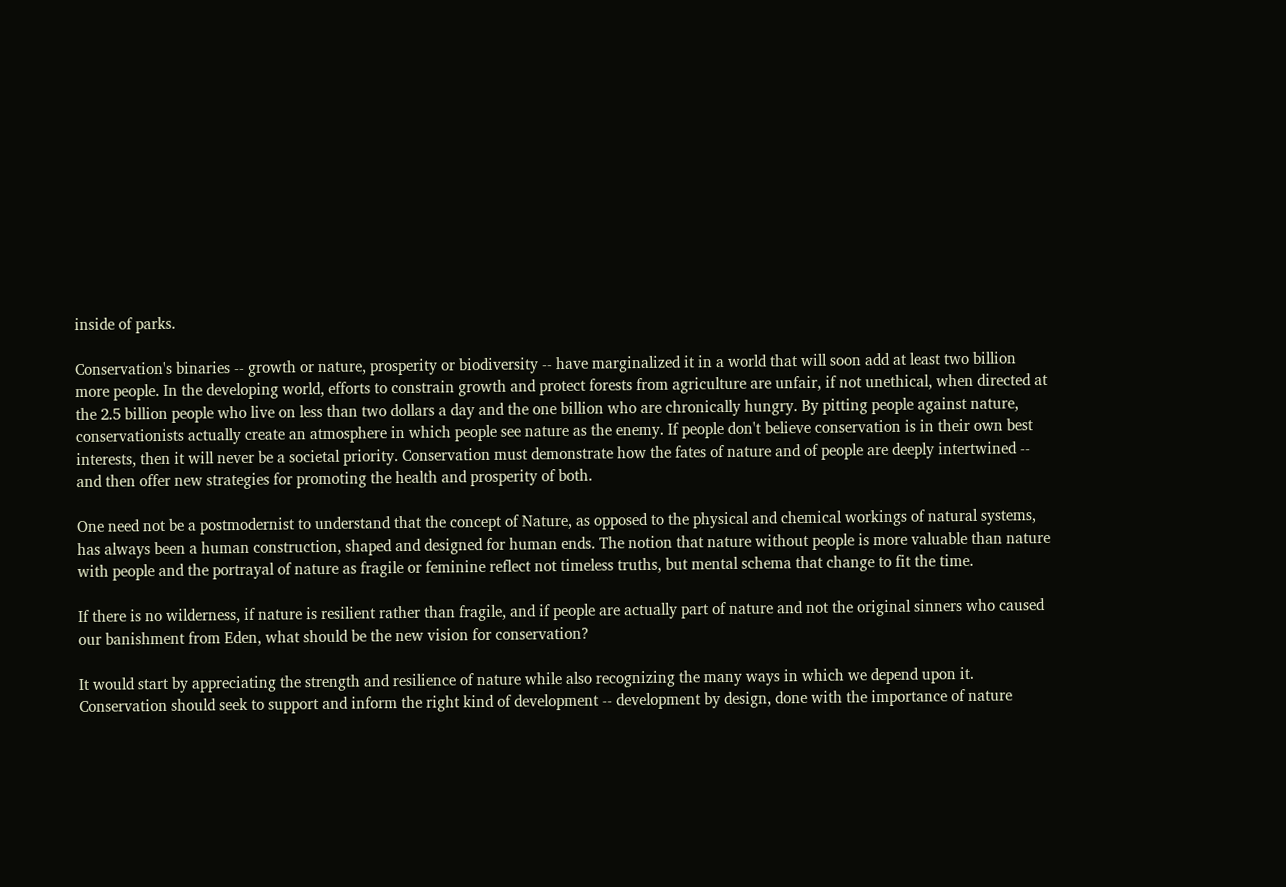inside of parks.

Conservation's binaries -- growth or nature, prosperity or biodiversity -- have marginalized it in a world that will soon add at least two billion more people. In the developing world, efforts to constrain growth and protect forests from agriculture are unfair, if not unethical, when directed at the 2.5 billion people who live on less than two dollars a day and the one billion who are chronically hungry. By pitting people against nature, conservationists actually create an atmosphere in which people see nature as the enemy. If people don't believe conservation is in their own best interests, then it will never be a societal priority. Conservation must demonstrate how the fates of nature and of people are deeply intertwined -- and then offer new strategies for promoting the health and prosperity of both.

One need not be a postmodernist to understand that the concept of Nature, as opposed to the physical and chemical workings of natural systems, has always been a human construction, shaped and designed for human ends. The notion that nature without people is more valuable than nature with people and the portrayal of nature as fragile or feminine reflect not timeless truths, but mental schema that change to fit the time.

If there is no wilderness, if nature is resilient rather than fragile, and if people are actually part of nature and not the original sinners who caused our banishment from Eden, what should be the new vision for conservation?

It would start by appreciating the strength and resilience of nature while also recognizing the many ways in which we depend upon it. Conservation should seek to support and inform the right kind of development -- development by design, done with the importance of nature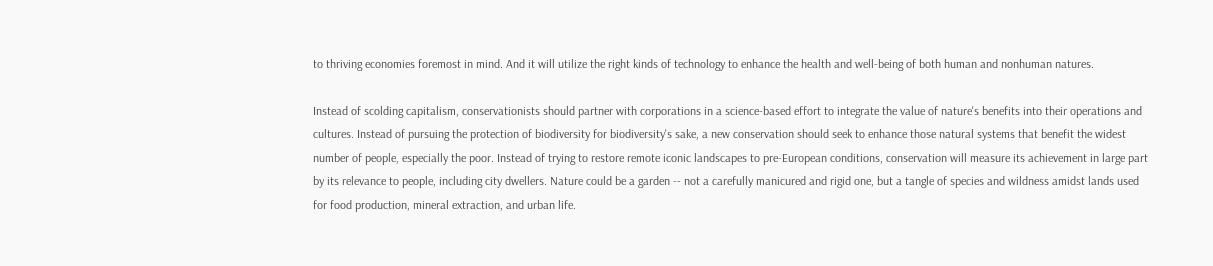to thriving economies foremost in mind. And it will utilize the right kinds of technology to enhance the health and well-being of both human and nonhuman natures.

Instead of scolding capitalism, conservationists should partner with corporations in a science-based effort to integrate the value of nature's benefits into their operations and cultures. Instead of pursuing the protection of biodiversity for biodiversity's sake, a new conservation should seek to enhance those natural systems that benefit the widest number of people, especially the poor. Instead of trying to restore remote iconic landscapes to pre-European conditions, conservation will measure its achievement in large part by its relevance to people, including city dwellers. Nature could be a garden -- not a carefully manicured and rigid one, but a tangle of species and wildness amidst lands used for food production, mineral extraction, and urban life.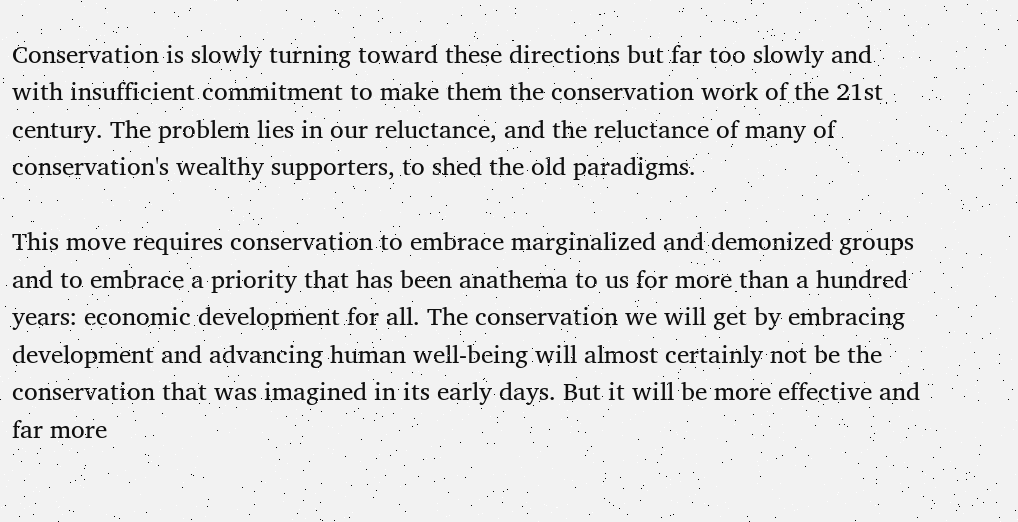Conservation is slowly turning toward these directions but far too slowly and with insufficient commitment to make them the conservation work of the 21st century. The problem lies in our reluctance, and the reluctance of many of conservation's wealthy supporters, to shed the old paradigms.

This move requires conservation to embrace marginalized and demonized groups and to embrace a priority that has been anathema to us for more than a hundred years: economic development for all. The conservation we will get by embracing development and advancing human well-being will almost certainly not be the conservation that was imagined in its early days. But it will be more effective and far more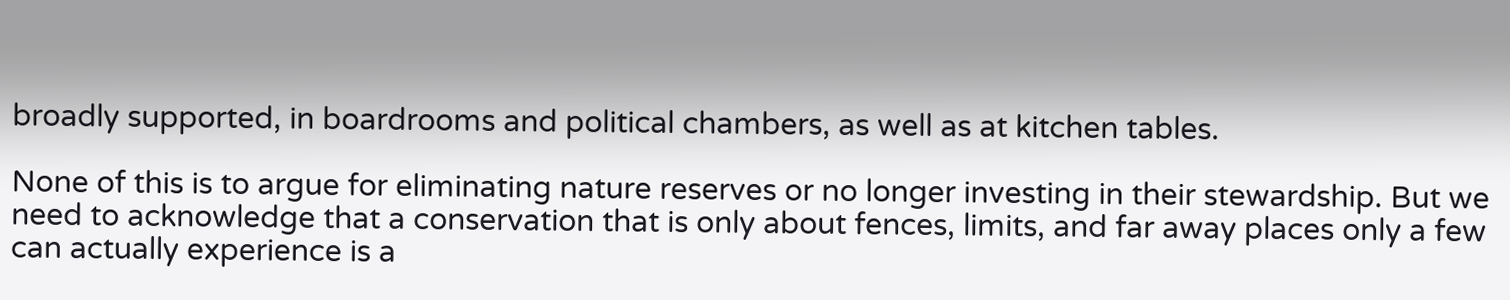broadly supported, in boardrooms and political chambers, as well as at kitchen tables.

None of this is to argue for eliminating nature reserves or no longer investing in their stewardship. But we need to acknowledge that a conservation that is only about fences, limits, and far away places only a few can actually experience is a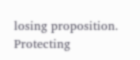losing proposition. Protecting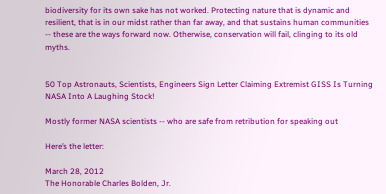biodiversity for its own sake has not worked. Protecting nature that is dynamic and resilient, that is in our midst rather than far away, and that sustains human communities -- these are the ways forward now. Otherwise, conservation will fail, clinging to its old myths.


50 Top Astronauts, Scientists, Engineers Sign Letter Claiming Extremist GISS Is Turning NASA Into A Laughing Stock!

Mostly former NASA scientists -- who are safe from retribution for speaking out

Here’s the letter:

March 28, 2012
The Honorable Charles Bolden, Jr.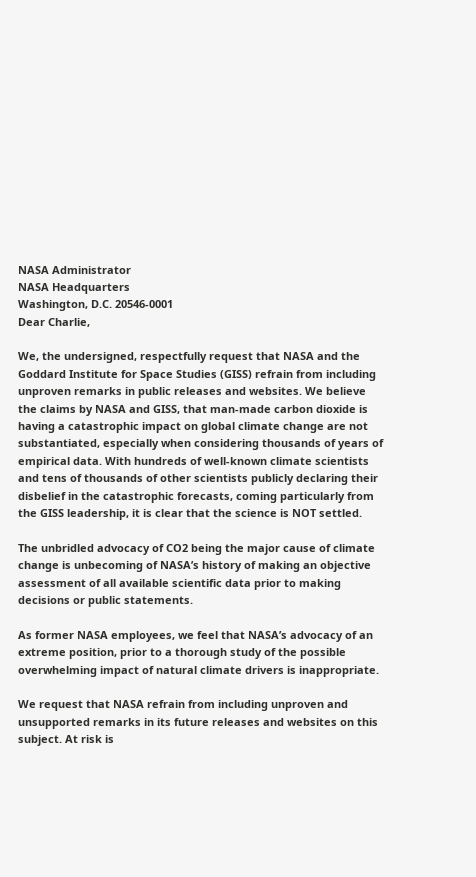NASA Administrator
NASA Headquarters
Washington, D.C. 20546-0001
Dear Charlie,

We, the undersigned, respectfully request that NASA and the Goddard Institute for Space Studies (GISS) refrain from including unproven remarks in public releases and websites. We believe the claims by NASA and GISS, that man-made carbon dioxide is having a catastrophic impact on global climate change are not substantiated, especially when considering thousands of years of empirical data. With hundreds of well-known climate scientists and tens of thousands of other scientists publicly declaring their disbelief in the catastrophic forecasts, coming particularly from the GISS leadership, it is clear that the science is NOT settled.

The unbridled advocacy of CO2 being the major cause of climate change is unbecoming of NASA’s history of making an objective assessment of all available scientific data prior to making decisions or public statements.

As former NASA employees, we feel that NASA’s advocacy of an extreme position, prior to a thorough study of the possible overwhelming impact of natural climate drivers is inappropriate.

We request that NASA refrain from including unproven and unsupported remarks in its future releases and websites on this subject. At risk is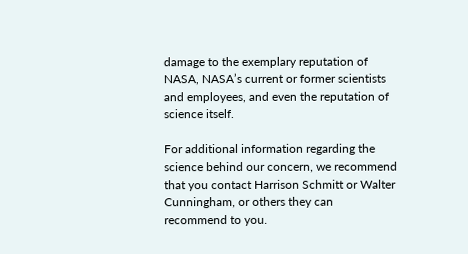damage to the exemplary reputation of NASA, NASA’s current or former scientists and employees, and even the reputation of science itself.

For additional information regarding the science behind our concern, we recommend that you contact Harrison Schmitt or Walter Cunningham, or others they can recommend to you.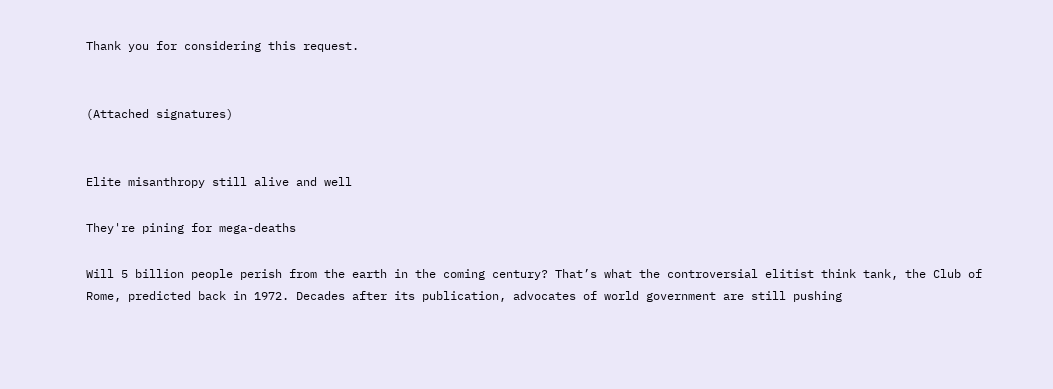Thank you for considering this request.


(Attached signatures)


Elite misanthropy still alive and well

They're pining for mega-deaths

Will 5 billion people perish from the earth in the coming century? That’s what the controversial elitist think tank, the Club of Rome, predicted back in 1972. Decades after its publication, advocates of world government are still pushing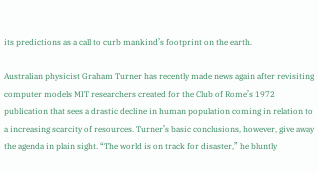its predictions as a call to curb mankind’s footprint on the earth.

Australian physicist Graham Turner has recently made news again after revisiting computer models MIT researchers created for the Club of Rome’s 1972 publication that sees a drastic decline in human population coming in relation to a increasing scarcity of resources. Turner’s basic conclusions, however, give away the agenda in plain sight. “The world is on track for disaster,” he bluntly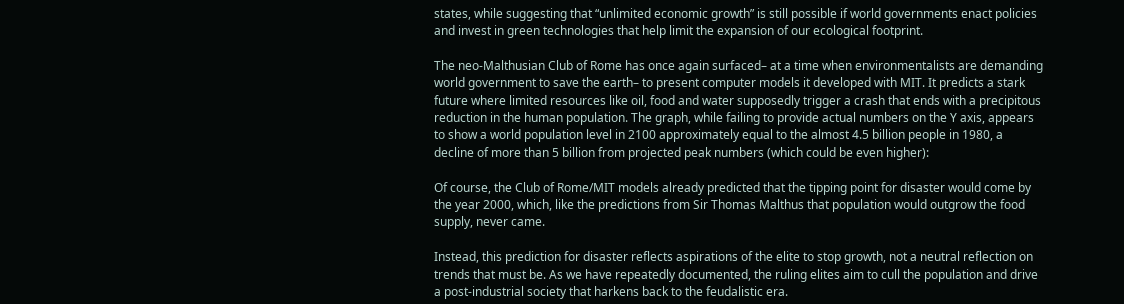states, while suggesting that “unlimited economic growth” is still possible if world governments enact policies and invest in green technologies that help limit the expansion of our ecological footprint.

The neo-Malthusian Club of Rome has once again surfaced– at a time when environmentalists are demanding world government to save the earth– to present computer models it developed with MIT. It predicts a stark future where limited resources like oil, food and water supposedly trigger a crash that ends with a precipitous reduction in the human population. The graph, while failing to provide actual numbers on the Y axis, appears to show a world population level in 2100 approximately equal to the almost 4.5 billion people in 1980, a decline of more than 5 billion from projected peak numbers (which could be even higher):

Of course, the Club of Rome/MIT models already predicted that the tipping point for disaster would come by the year 2000, which, like the predictions from Sir Thomas Malthus that population would outgrow the food supply, never came.

Instead, this prediction for disaster reflects aspirations of the elite to stop growth, not a neutral reflection on trends that must be. As we have repeatedly documented, the ruling elites aim to cull the population and drive a post-industrial society that harkens back to the feudalistic era.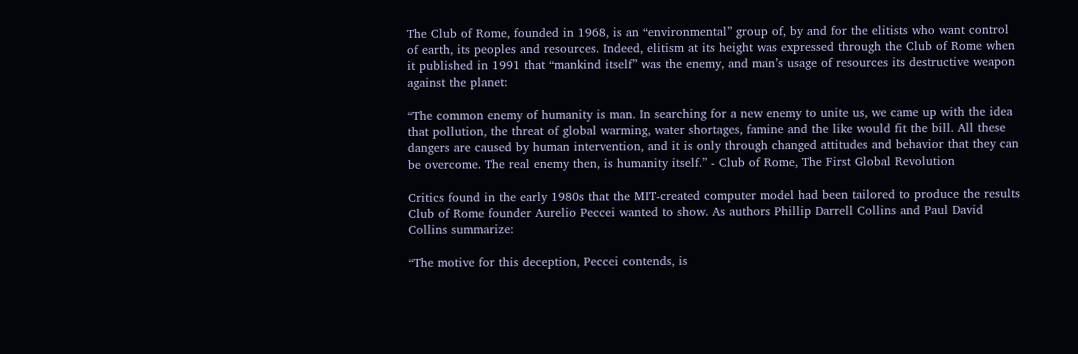The Club of Rome, founded in 1968, is an “environmental” group of, by and for the elitists who want control of earth, its peoples and resources. Indeed, elitism at its height was expressed through the Club of Rome when it published in 1991 that “mankind itself” was the enemy, and man’s usage of resources its destructive weapon against the planet:

“The common enemy of humanity is man. In searching for a new enemy to unite us, we came up with the idea that pollution, the threat of global warming, water shortages, famine and the like would fit the bill. All these dangers are caused by human intervention, and it is only through changed attitudes and behavior that they can be overcome. The real enemy then, is humanity itself.” - Club of Rome, The First Global Revolution

Critics found in the early 1980s that the MIT-created computer model had been tailored to produce the results Club of Rome founder Aurelio Peccei wanted to show. As authors Phillip Darrell Collins and Paul David Collins summarize:

“The motive for this deception, Peccei contends, is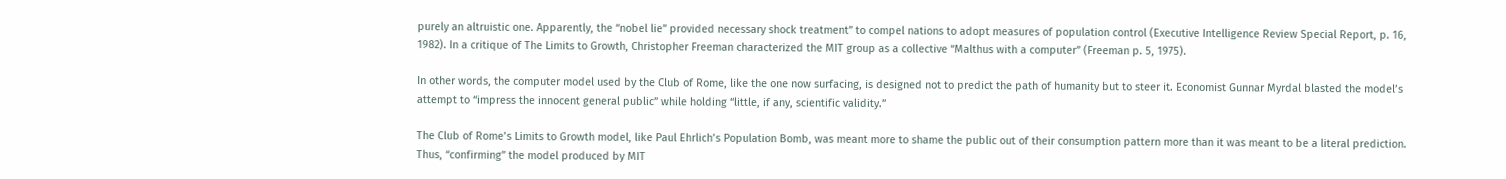purely an altruistic one. Apparently, the “nobel lie” provided necessary shock treatment” to compel nations to adopt measures of population control (Executive Intelligence Review Special Report, p. 16, 1982). In a critique of The Limits to Growth, Christopher Freeman characterized the MIT group as a collective “Malthus with a computer” (Freeman p. 5, 1975).

In other words, the computer model used by the Club of Rome, like the one now surfacing, is designed not to predict the path of humanity but to steer it. Economist Gunnar Myrdal blasted the model’s attempt to “impress the innocent general public” while holding “little, if any, scientific validity.”

The Club of Rome’s Limits to Growth model, like Paul Ehrlich’s Population Bomb, was meant more to shame the public out of their consumption pattern more than it was meant to be a literal prediction. Thus, “confirming” the model produced by MIT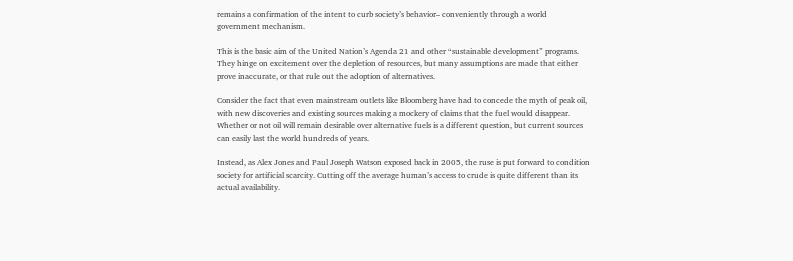remains a confirmation of the intent to curb society’s behavior– conveniently through a world government mechanism.

This is the basic aim of the United Nation’s Agenda 21 and other “sustainable development” programs. They hinge on excitement over the depletion of resources, but many assumptions are made that either prove inaccurate, or that rule out the adoption of alternatives.

Consider the fact that even mainstream outlets like Bloomberg have had to concede the myth of peak oil, with new discoveries and existing sources making a mockery of claims that the fuel would disappear. Whether or not oil will remain desirable over alternative fuels is a different question, but current sources can easily last the world hundreds of years.

Instead, as Alex Jones and Paul Joseph Watson exposed back in 2005, the ruse is put forward to condition society for artificial scarcity. Cutting off the average human’s access to crude is quite different than its actual availability.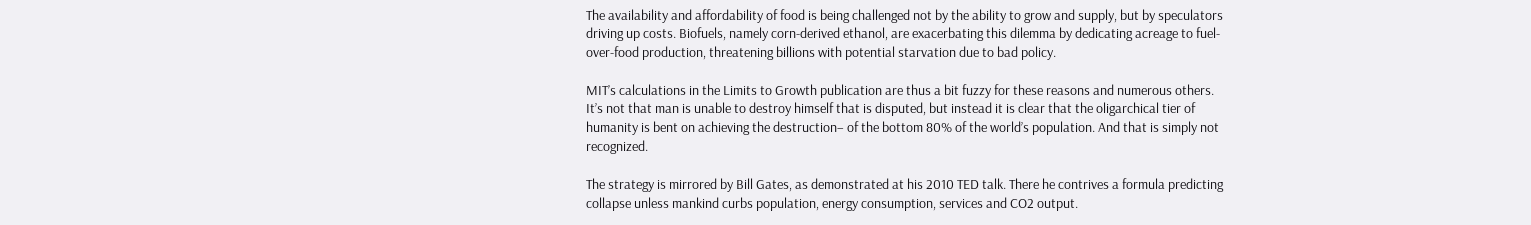The availability and affordability of food is being challenged not by the ability to grow and supply, but by speculators driving up costs. Biofuels, namely corn-derived ethanol, are exacerbating this dilemma by dedicating acreage to fuel-over-food production, threatening billions with potential starvation due to bad policy.

MIT’s calculations in the Limits to Growth publication are thus a bit fuzzy for these reasons and numerous others. It’s not that man is unable to destroy himself that is disputed, but instead it is clear that the oligarchical tier of humanity is bent on achieving the destruction– of the bottom 80% of the world’s population. And that is simply not recognized.

The strategy is mirrored by Bill Gates, as demonstrated at his 2010 TED talk. There he contrives a formula predicting collapse unless mankind curbs population, energy consumption, services and CO2 output.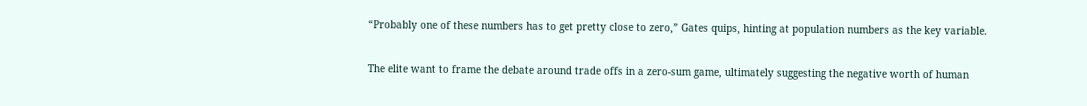“Probably one of these numbers has to get pretty close to zero,” Gates quips, hinting at population numbers as the key variable.

The elite want to frame the debate around trade offs in a zero-sum game, ultimately suggesting the negative worth of human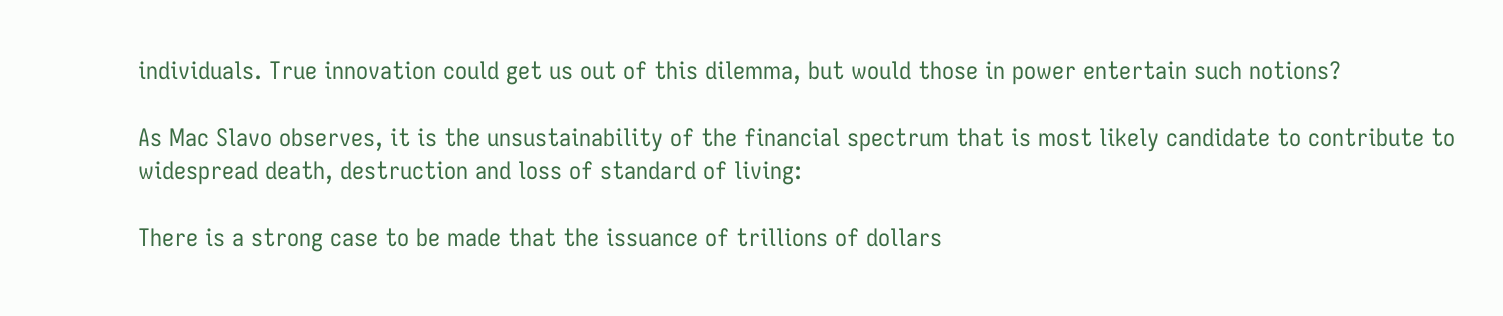individuals. True innovation could get us out of this dilemma, but would those in power entertain such notions?

As Mac Slavo observes, it is the unsustainability of the financial spectrum that is most likely candidate to contribute to widespread death, destruction and loss of standard of living:

There is a strong case to be made that the issuance of trillions of dollars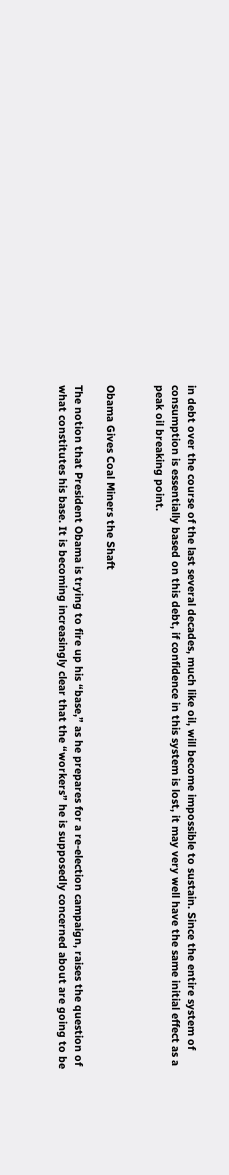in debt over the course of the last several decades, much like oil, will become impossible to sustain. Since the entire system of consumption is essentially based on this debt, if confidence in this system is lost, it may very well have the same initial effect as a peak oil breaking point.


Obama Gives Coal Miners the Shaft

The notion that President Obama is trying to fire up his “base,” as he prepares for a re-election campaign, raises the question of what constitutes his base. It is becoming increasingly clear that the “workers” he is supposedly concerned about are going to be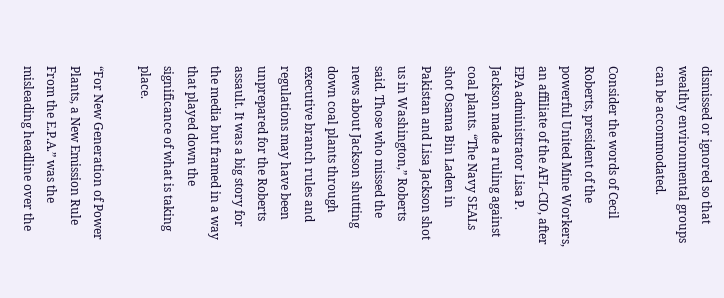dismissed or ignored so that wealthy environmental groups can be accommodated.

Consider the words of Cecil Roberts, president of the powerful United Mine Workers, an affiliate of the AFL-CIO, after EPA administrator Lisa P. Jackson made a ruling against coal plants. “The Navy SEALs shot Osama Bin Laden in Pakistan and Lisa Jackson shot us in Washington,” Roberts said. Those who missed the news about Jackson shutting down coal plants through executive branch rules and regulations may have been unprepared for the Roberts assault. It was a big story for the media but framed in a way that played down the significance of what is taking place.

“For New Generation of Power Plants, a New Emission Rule From the E.P.A.” was the misleading headline over the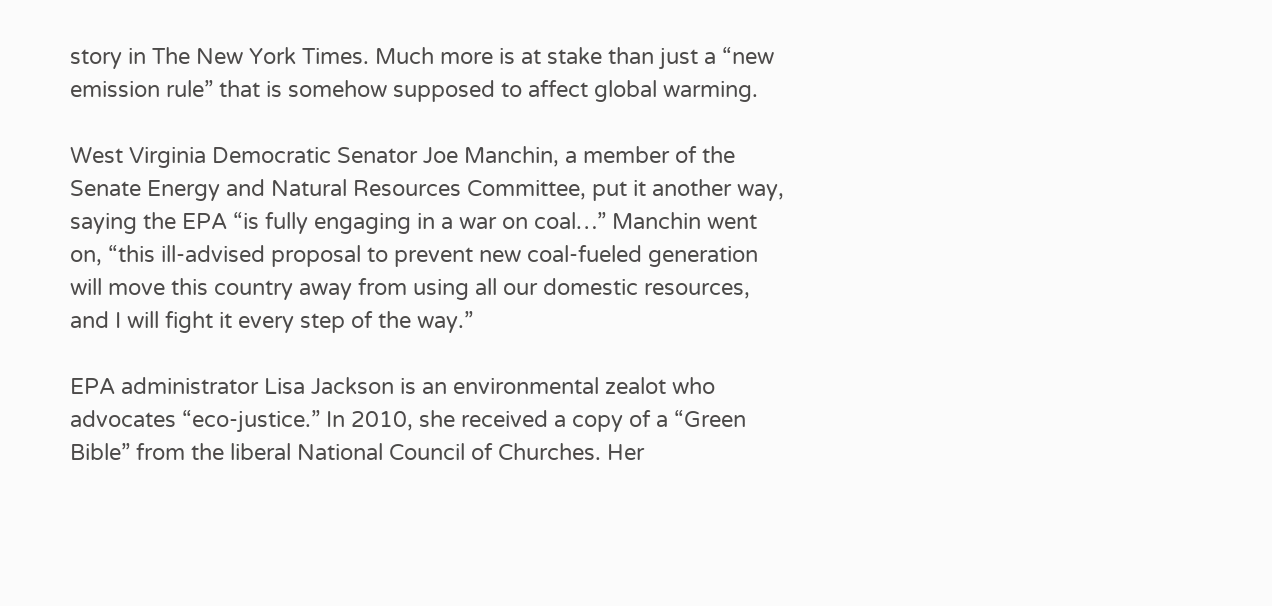story in The New York Times. Much more is at stake than just a “new emission rule” that is somehow supposed to affect global warming.

West Virginia Democratic Senator Joe Manchin, a member of the Senate Energy and Natural Resources Committee, put it another way, saying the EPA “is fully engaging in a war on coal…” Manchin went on, “this ill-advised proposal to prevent new coal-fueled generation will move this country away from using all our domestic resources, and I will fight it every step of the way.”

EPA administrator Lisa Jackson is an environmental zealot who advocates “eco-justice.” In 2010, she received a copy of a “Green Bible” from the liberal National Council of Churches. Her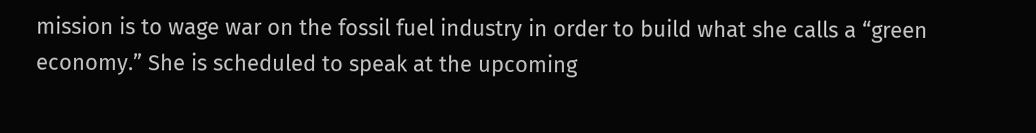mission is to wage war on the fossil fuel industry in order to build what she calls a “green economy.” She is scheduled to speak at the upcoming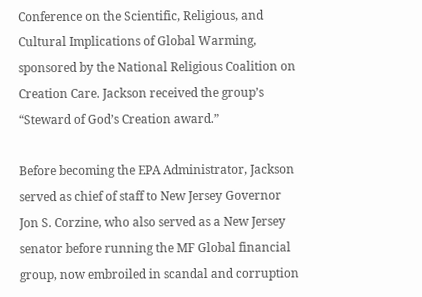Conference on the Scientific, Religious, and Cultural Implications of Global Warming, sponsored by the National Religious Coalition on Creation Care. Jackson received the group’s “Steward of God’s Creation award.”

Before becoming the EPA Administrator, Jackson served as chief of staff to New Jersey Governor Jon S. Corzine, who also served as a New Jersey senator before running the MF Global financial group, now embroiled in scandal and corruption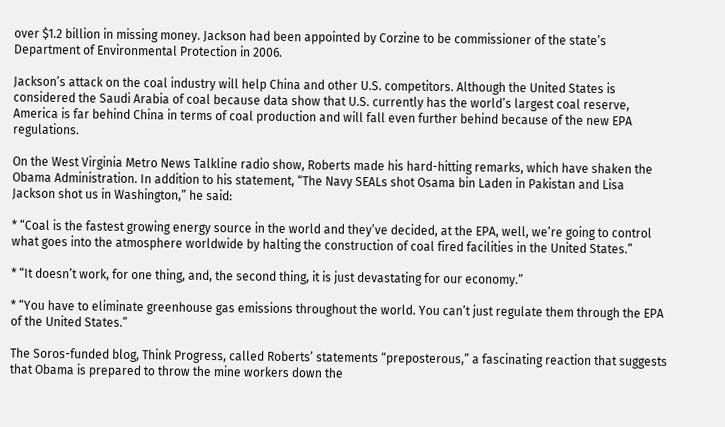over $1.2 billion in missing money. Jackson had been appointed by Corzine to be commissioner of the state’s Department of Environmental Protection in 2006.

Jackson’s attack on the coal industry will help China and other U.S. competitors. Although the United States is considered the Saudi Arabia of coal because data show that U.S. currently has the world’s largest coal reserve, America is far behind China in terms of coal production and will fall even further behind because of the new EPA regulations.

On the West Virginia Metro News Talkline radio show, Roberts made his hard-hitting remarks, which have shaken the Obama Administration. In addition to his statement, “The Navy SEALs shot Osama bin Laden in Pakistan and Lisa Jackson shot us in Washington,” he said:

* “Coal is the fastest growing energy source in the world and they’ve decided, at the EPA, well, we’re going to control what goes into the atmosphere worldwide by halting the construction of coal fired facilities in the United States.”

* “It doesn’t work, for one thing, and, the second thing, it is just devastating for our economy.”

* “You have to eliminate greenhouse gas emissions throughout the world. You can’t just regulate them through the EPA of the United States.”

The Soros-funded blog, Think Progress, called Roberts’ statements “preposterous,” a fascinating reaction that suggests that Obama is prepared to throw the mine workers down the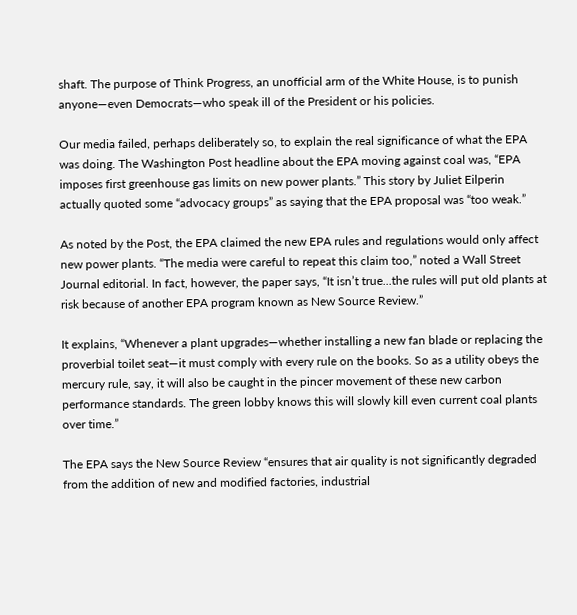shaft. The purpose of Think Progress, an unofficial arm of the White House, is to punish anyone—even Democrats—who speak ill of the President or his policies.

Our media failed, perhaps deliberately so, to explain the real significance of what the EPA was doing. The Washington Post headline about the EPA moving against coal was, “EPA imposes first greenhouse gas limits on new power plants.” This story by Juliet Eilperin actually quoted some “advocacy groups” as saying that the EPA proposal was “too weak.”

As noted by the Post, the EPA claimed the new EPA rules and regulations would only affect new power plants. “The media were careful to repeat this claim too,” noted a Wall Street Journal editorial. In fact, however, the paper says, “It isn’t true...the rules will put old plants at risk because of another EPA program known as New Source Review.”

It explains, “Whenever a plant upgrades—whether installing a new fan blade or replacing the proverbial toilet seat—it must comply with every rule on the books. So as a utility obeys the mercury rule, say, it will also be caught in the pincer movement of these new carbon performance standards. The green lobby knows this will slowly kill even current coal plants over time.”

The EPA says the New Source Review “ensures that air quality is not significantly degraded from the addition of new and modified factories, industrial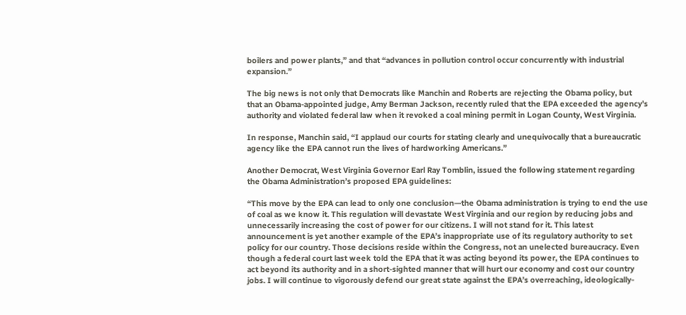boilers and power plants,” and that “advances in pollution control occur concurrently with industrial expansion.”

The big news is not only that Democrats like Manchin and Roberts are rejecting the Obama policy, but that an Obama-appointed judge, Amy Berman Jackson, recently ruled that the EPA exceeded the agency’s authority and violated federal law when it revoked a coal mining permit in Logan County, West Virginia.

In response, Manchin said, “I applaud our courts for stating clearly and unequivocally that a bureaucratic agency like the EPA cannot run the lives of hardworking Americans.”

Another Democrat, West Virginia Governor Earl Ray Tomblin, issued the following statement regarding the Obama Administration’s proposed EPA guidelines:

“This move by the EPA can lead to only one conclusion—the Obama administration is trying to end the use of coal as we know it. This regulation will devastate West Virginia and our region by reducing jobs and unnecessarily increasing the cost of power for our citizens. I will not stand for it. This latest announcement is yet another example of the EPA’s inappropriate use of its regulatory authority to set policy for our country. Those decisions reside within the Congress, not an unelected bureaucracy. Even though a federal court last week told the EPA that it was acting beyond its power, the EPA continues to act beyond its authority and in a short-sighted manner that will hurt our economy and cost our country jobs. I will continue to vigorously defend our great state against the EPA’s overreaching, ideologically-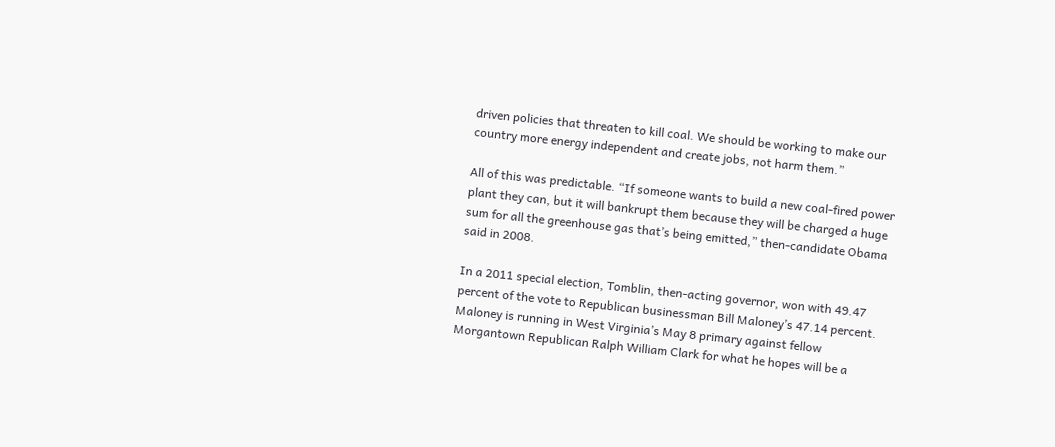driven policies that threaten to kill coal. We should be working to make our country more energy independent and create jobs, not harm them.”

All of this was predictable. “If someone wants to build a new coal-fired power plant they can, but it will bankrupt them because they will be charged a huge sum for all the greenhouse gas that’s being emitted,” then-candidate Obama said in 2008.

In a 2011 special election, Tomblin, then-acting governor, won with 49.47 percent of the vote to Republican businessman Bill Maloney’s 47.14 percent. Maloney is running in West Virginia’s May 8 primary against fellow Morgantown Republican Ralph William Clark for what he hopes will be a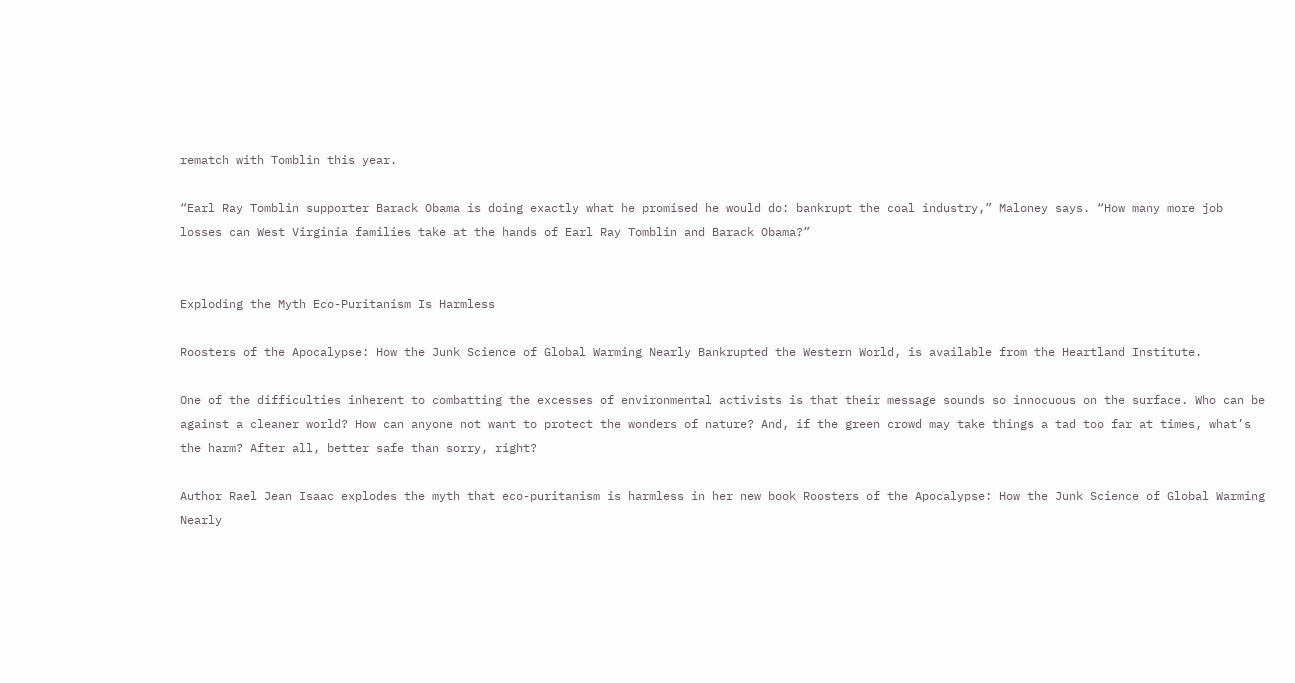rematch with Tomblin this year.

“Earl Ray Tomblin supporter Barack Obama is doing exactly what he promised he would do: bankrupt the coal industry,” Maloney says. “How many more job losses can West Virginia families take at the hands of Earl Ray Tomblin and Barack Obama?”


Exploding the Myth Eco-Puritanism Is Harmless

Roosters of the Apocalypse: How the Junk Science of Global Warming Nearly Bankrupted the Western World, is available from the Heartland Institute.

One of the difficulties inherent to combatting the excesses of environmental activists is that their message sounds so innocuous on the surface. Who can be against a cleaner world? How can anyone not want to protect the wonders of nature? And, if the green crowd may take things a tad too far at times, what’s the harm? After all, better safe than sorry, right?

Author Rael Jean Isaac explodes the myth that eco-puritanism is harmless in her new book Roosters of the Apocalypse: How the Junk Science of Global Warming Nearly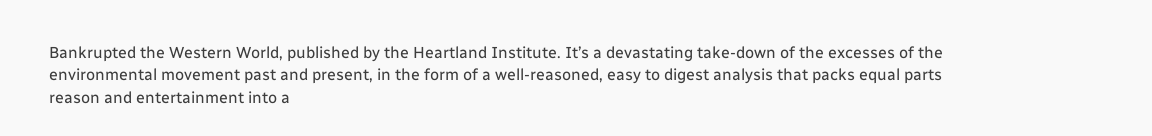Bankrupted the Western World, published by the Heartland Institute. It’s a devastating take-down of the excesses of the environmental movement past and present, in the form of a well-reasoned, easy to digest analysis that packs equal parts reason and entertainment into a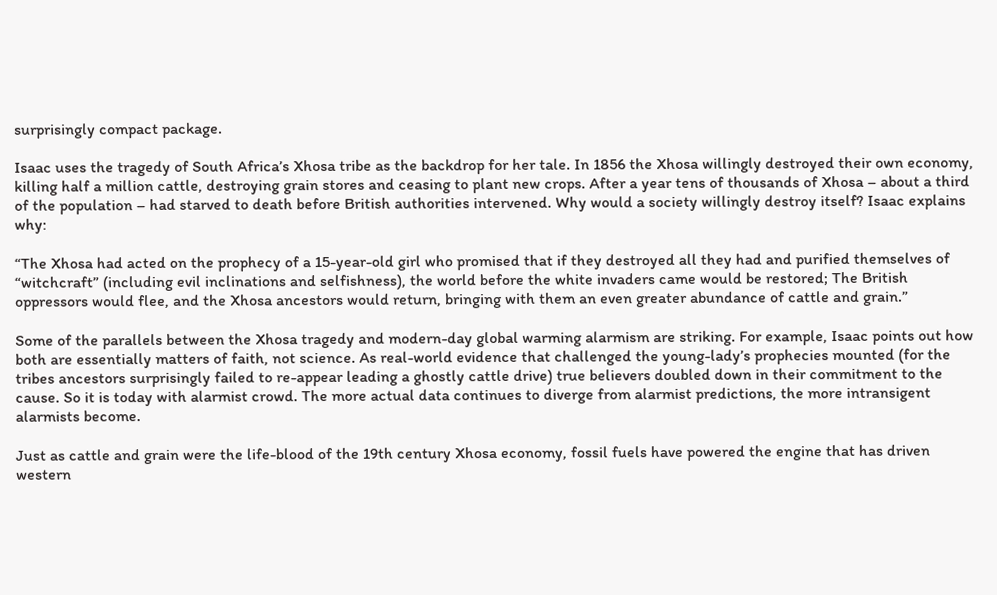surprisingly compact package.

Isaac uses the tragedy of South Africa’s Xhosa tribe as the backdrop for her tale. In 1856 the Xhosa willingly destroyed their own economy, killing half a million cattle, destroying grain stores and ceasing to plant new crops. After a year tens of thousands of Xhosa – about a third of the population – had starved to death before British authorities intervened. Why would a society willingly destroy itself? Isaac explains why:

“The Xhosa had acted on the prophecy of a 15-year-old girl who promised that if they destroyed all they had and purified themselves of “witchcraft” (including evil inclinations and selfishness), the world before the white invaders came would be restored; The British oppressors would flee, and the Xhosa ancestors would return, bringing with them an even greater abundance of cattle and grain.”

Some of the parallels between the Xhosa tragedy and modern-day global warming alarmism are striking. For example, Isaac points out how both are essentially matters of faith, not science. As real-world evidence that challenged the young-lady’s prophecies mounted (for the tribes ancestors surprisingly failed to re-appear leading a ghostly cattle drive) true believers doubled down in their commitment to the cause. So it is today with alarmist crowd. The more actual data continues to diverge from alarmist predictions, the more intransigent alarmists become.

Just as cattle and grain were the life-blood of the 19th century Xhosa economy, fossil fuels have powered the engine that has driven western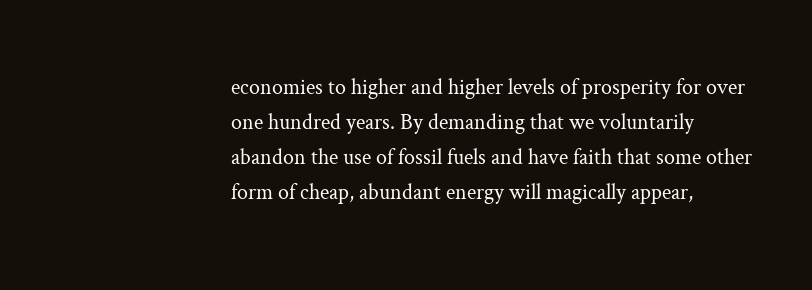economies to higher and higher levels of prosperity for over one hundred years. By demanding that we voluntarily abandon the use of fossil fuels and have faith that some other form of cheap, abundant energy will magically appear,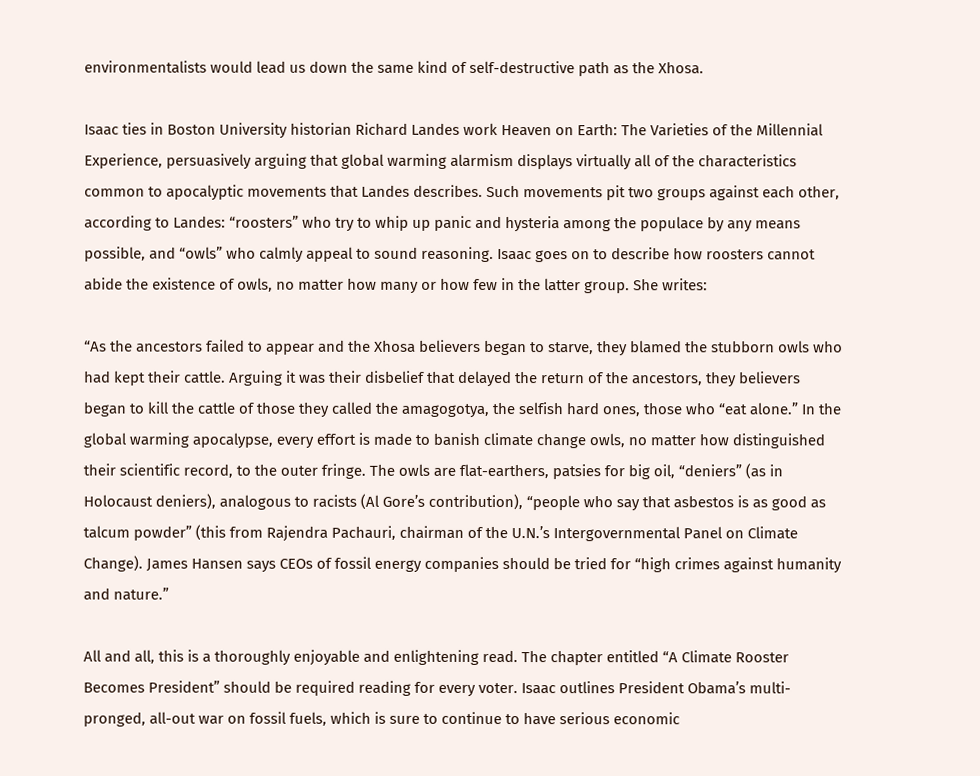environmentalists would lead us down the same kind of self-destructive path as the Xhosa.

Isaac ties in Boston University historian Richard Landes work Heaven on Earth: The Varieties of the Millennial Experience, persuasively arguing that global warming alarmism displays virtually all of the characteristics common to apocalyptic movements that Landes describes. Such movements pit two groups against each other, according to Landes: “roosters” who try to whip up panic and hysteria among the populace by any means possible, and “owls” who calmly appeal to sound reasoning. Isaac goes on to describe how roosters cannot abide the existence of owls, no matter how many or how few in the latter group. She writes:

“As the ancestors failed to appear and the Xhosa believers began to starve, they blamed the stubborn owls who had kept their cattle. Arguing it was their disbelief that delayed the return of the ancestors, they believers began to kill the cattle of those they called the amagogotya, the selfish hard ones, those who “eat alone.” In the global warming apocalypse, every effort is made to banish climate change owls, no matter how distinguished their scientific record, to the outer fringe. The owls are flat-earthers, patsies for big oil, “deniers” (as in Holocaust deniers), analogous to racists (Al Gore’s contribution), “people who say that asbestos is as good as talcum powder” (this from Rajendra Pachauri, chairman of the U.N.’s Intergovernmental Panel on Climate Change). James Hansen says CEOs of fossil energy companies should be tried for “high crimes against humanity and nature.”

All and all, this is a thoroughly enjoyable and enlightening read. The chapter entitled “A Climate Rooster Becomes President” should be required reading for every voter. Isaac outlines President Obama’s multi-pronged, all-out war on fossil fuels, which is sure to continue to have serious economic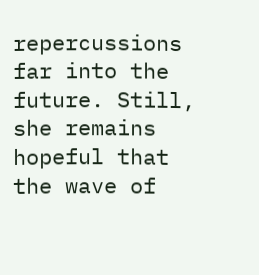repercussions far into the future. Still, she remains hopeful that the wave of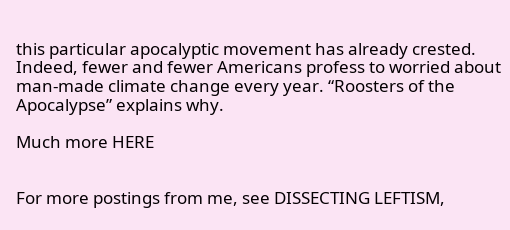this particular apocalyptic movement has already crested. Indeed, fewer and fewer Americans profess to worried about man-made climate change every year. “Roosters of the Apocalypse” explains why.

Much more HERE


For more postings from me, see DISSECTING LEFTISM,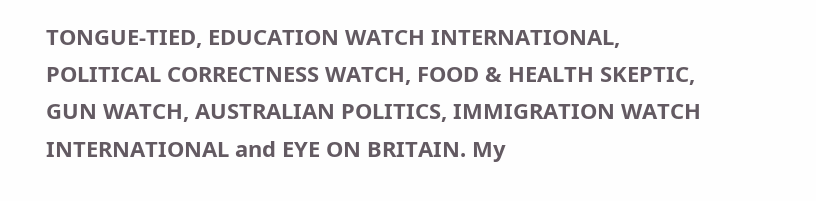TONGUE-TIED, EDUCATION WATCH INTERNATIONAL, POLITICAL CORRECTNESS WATCH, FOOD & HEALTH SKEPTIC, GUN WATCH, AUSTRALIAN POLITICS, IMMIGRATION WATCH INTERNATIONAL and EYE ON BRITAIN. My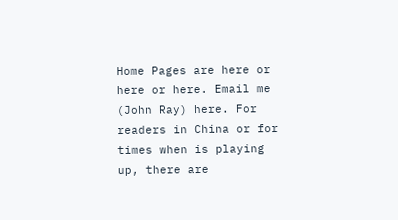Home Pages are here or here or here. Email me (John Ray) here. For readers in China or for times when is playing up, there are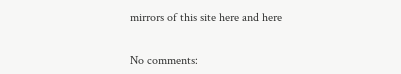mirrors of this site here and here


No comments: